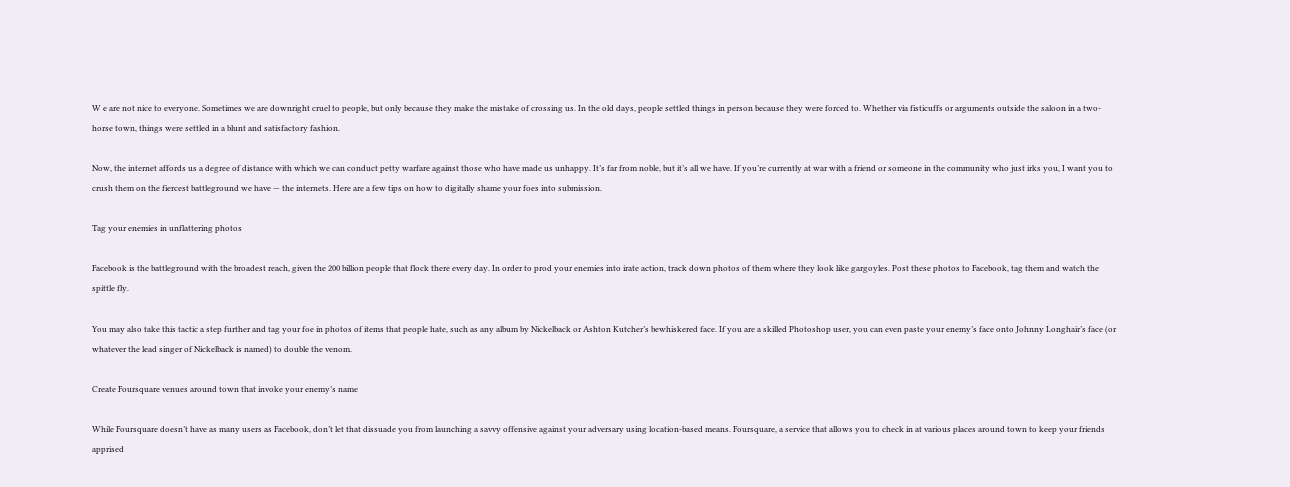W e are not nice to everyone. Sometimes we are downright cruel to people, but only because they make the mistake of crossing us. In the old days, people settled things in person because they were forced to. Whether via fisticuffs or arguments outside the saloon in a two-horse town, things were settled in a blunt and satisfactory fashion.

Now, the internet affords us a degree of distance with which we can conduct petty warfare against those who have made us unhappy. It’s far from noble, but it’s all we have. If you’re currently at war with a friend or someone in the community who just irks you, I want you to crush them on the fiercest battleground we have — the internets. Here are a few tips on how to digitally shame your foes into submission.

Tag your enemies in unflattering photos

Facebook is the battleground with the broadest reach, given the 200 billion people that flock there every day. In order to prod your enemies into irate action, track down photos of them where they look like gargoyles. Post these photos to Facebook, tag them and watch the spittle fly.

You may also take this tactic a step further and tag your foe in photos of items that people hate, such as any album by Nickelback or Ashton Kutcher’s bewhiskered face. If you are a skilled Photoshop user, you can even paste your enemy’s face onto Johnny Longhair’s face (or whatever the lead singer of Nickelback is named) to double the venom.

Create Foursquare venues around town that invoke your enemy’s name

While Foursquare doesn’t have as many users as Facebook, don’t let that dissuade you from launching a savvy offensive against your adversary using location-based means. Foursquare, a service that allows you to check in at various places around town to keep your friends apprised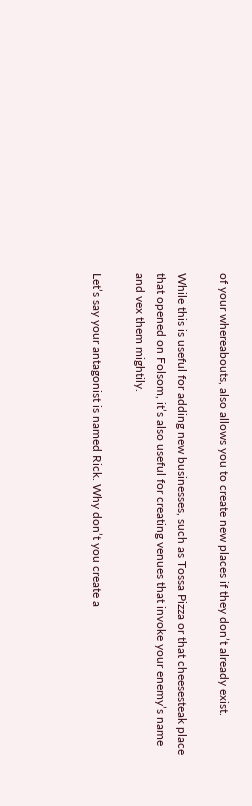of your whereabouts, also allows you to create new places if they don’t already exist.

While this is useful for adding new businesses, such as Tossa Pizza or that cheesesteak place that opened on Folsom, it’s also useful for creating venues that invoke your enemy’s name and vex them mightily.

Let’s say your antagonist is named Rick. Why don’t you create a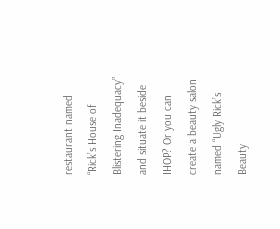restaurant named “Rick’s House of Blistering Inadequacy” and situate it beside IHOP? Or you can create a beauty salon named “Ugly Rick’s Beauty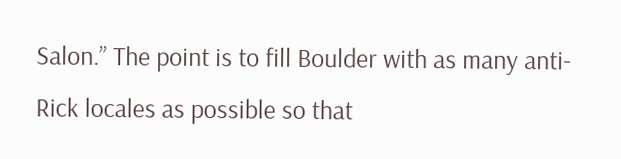Salon.” The point is to fill Boulder with as many anti-Rick locales as possible so that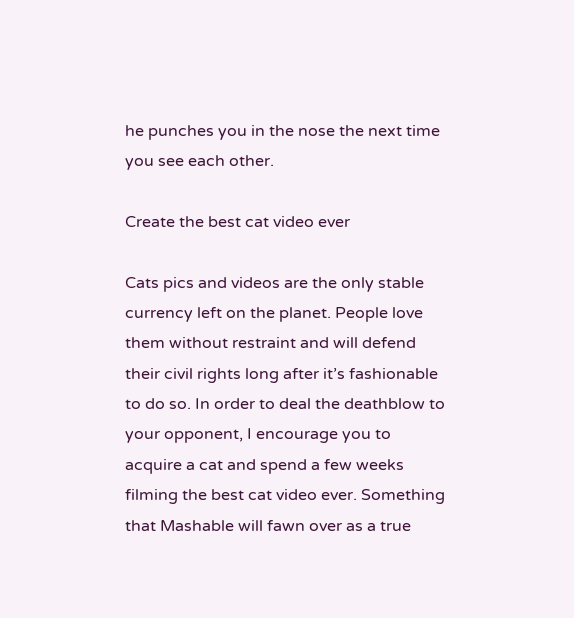he punches you in the nose the next time you see each other.

Create the best cat video ever

Cats pics and videos are the only stable currency left on the planet. People love them without restraint and will defend their civil rights long after it’s fashionable to do so. In order to deal the deathblow to your opponent, I encourage you to acquire a cat and spend a few weeks filming the best cat video ever. Something that Mashable will fawn over as a true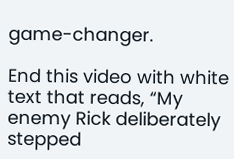game-changer.

End this video with white text that reads, “My enemy Rick deliberately stepped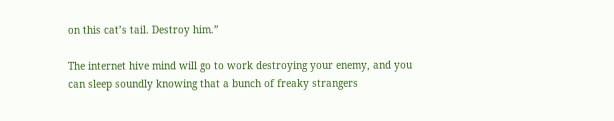on this cat’s tail. Destroy him.”

The internet hive mind will go to work destroying your enemy, and you can sleep soundly knowing that a bunch of freaky strangers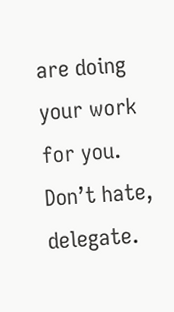are doing your work for you. Don’t hate, delegate.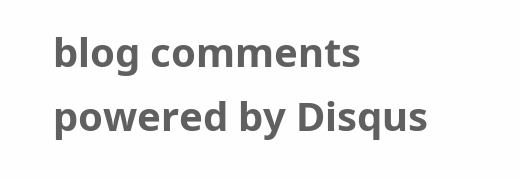blog comments powered by Disqus